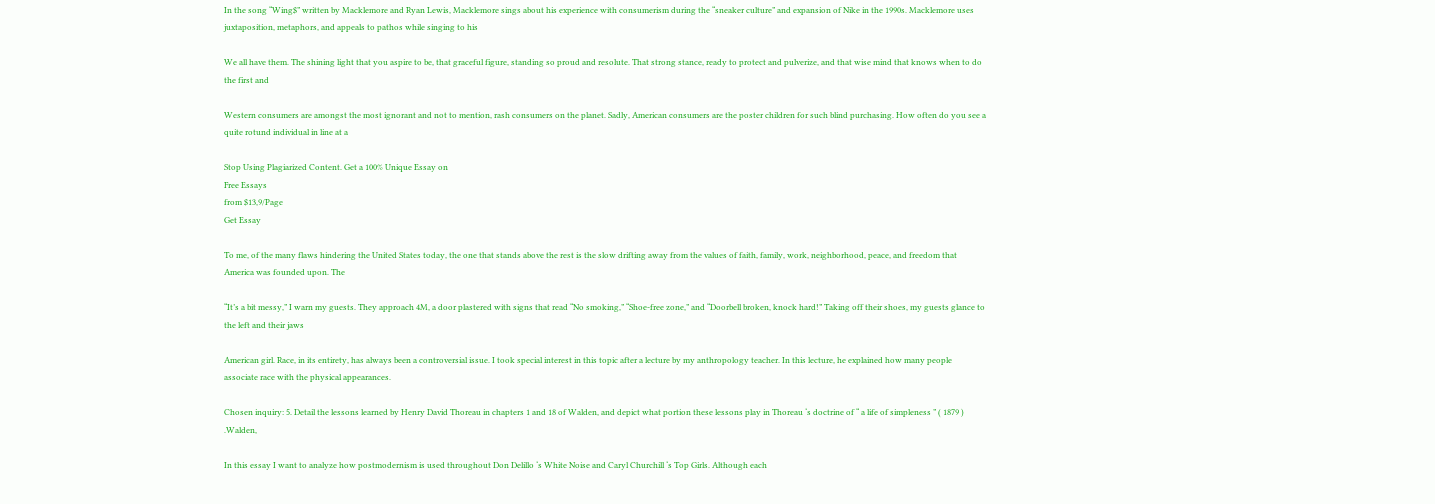In the song “Wing$” written by Macklemore and Ryan Lewis, Macklemore sings about his experience with consumerism during the “sneaker culture” and expansion of Nike in the 1990s. Macklemore uses juxtaposition, metaphors, and appeals to pathos while singing to his

We all have them. The shining light that you aspire to be, that graceful figure, standing so proud and resolute. That strong stance, ready to protect and pulverize, and that wise mind that knows when to do the first and

Western consumers are amongst the most ignorant and not to mention, rash consumers on the planet. Sadly, American consumers are the poster children for such blind purchasing. How often do you see a quite rotund individual in line at a

Stop Using Plagiarized Content. Get a 100% Unique Essay on
Free Essays
from $13,9/Page
Get Essay

To me, of the many flaws hindering the United States today, the one that stands above the rest is the slow drifting away from the values of faith, family, work, neighborhood, peace, and freedom that America was founded upon. The

“It’s a bit messy,” I warn my guests. They approach 4M, a door plastered with signs that read “No smoking,” “Shoe-free zone,” and “Doorbell broken, knock hard!” Taking off their shoes, my guests glance to the left and their jaws

American girl. Race, in its entirety, has always been a controversial issue. I took special interest in this topic after a lecture by my anthropology teacher. In this lecture, he explained how many people associate race with the physical appearances.

Chosen inquiry: 5. Detail the lessons learned by Henry David Thoreau in chapters 1 and 18 of Walden, and depict what portion these lessons play in Thoreau ‘s doctrine of “ a life of simpleness ” ( 1879 ) .Walden,

In this essay I want to analyze how postmodernism is used throughout Don Delillo ‘s White Noise and Caryl Churchill ‘s Top Girls. Although each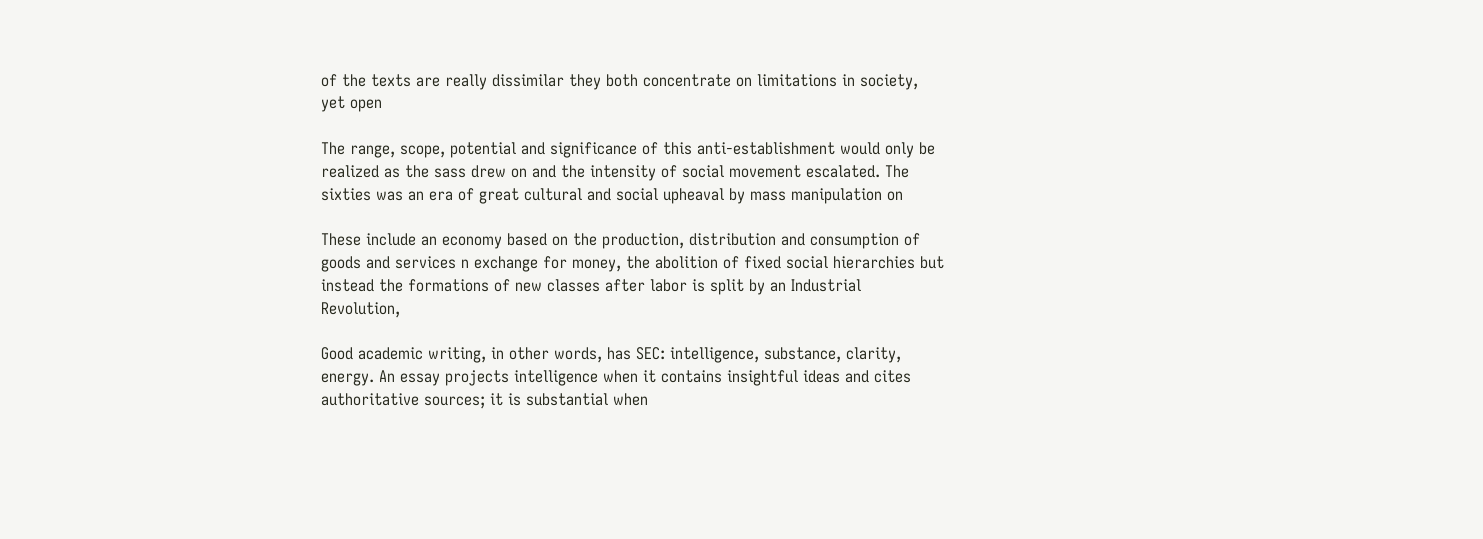of the texts are really dissimilar they both concentrate on limitations in society, yet open

The range, scope, potential and significance of this anti-establishment would only be realized as the sass drew on and the intensity of social movement escalated. The sixties was an era of great cultural and social upheaval by mass manipulation on

These include an economy based on the production, distribution and consumption of goods and services n exchange for money, the abolition of fixed social hierarchies but instead the formations of new classes after labor is split by an Industrial Revolution,

Good academic writing, in other words, has SEC: intelligence, substance, clarity, energy. An essay projects intelligence when it contains insightful ideas and cites authoritative sources; it is substantial when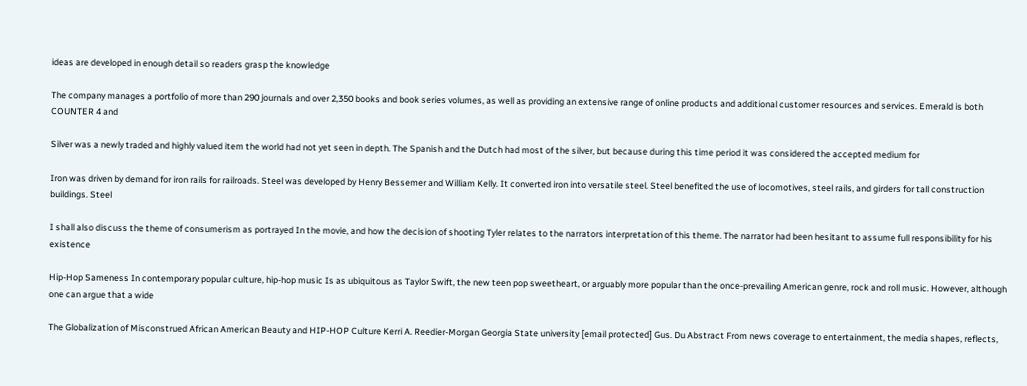ideas are developed in enough detail so readers grasp the knowledge

The company manages a portfolio of more than 290 journals and over 2,350 books and book series volumes, as well as providing an extensive range of online products and additional customer resources and services. Emerald is both COUNTER 4 and

Silver was a newly traded and highly valued item the world had not yet seen in depth. The Spanish and the Dutch had most of the silver, but because during this time period it was considered the accepted medium for

Iron was driven by demand for iron rails for railroads. Steel was developed by Henry Bessemer and William Kelly. It converted iron into versatile steel. Steel benefited the use of locomotives, steel rails, and girders for tall construction buildings. Steel

I shall also discuss the theme of consumerism as portrayed In the movie, and how the decision of shooting Tyler relates to the narrators interpretation of this theme. The narrator had been hesitant to assume full responsibility for his existence

Hip-Hop Sameness In contemporary popular culture, hip-hop music Is as ubiquitous as Taylor Swift, the new teen pop sweetheart, or arguably more popular than the once-prevailing American genre, rock and roll music. However, although one can argue that a wide

The Globalization of Misconstrued African American Beauty and HIP-HOP Culture Kerri A. Reedier-Morgan Georgia State university [email protected] Gus. Du Abstract From news coverage to entertainment, the media shapes, reflects,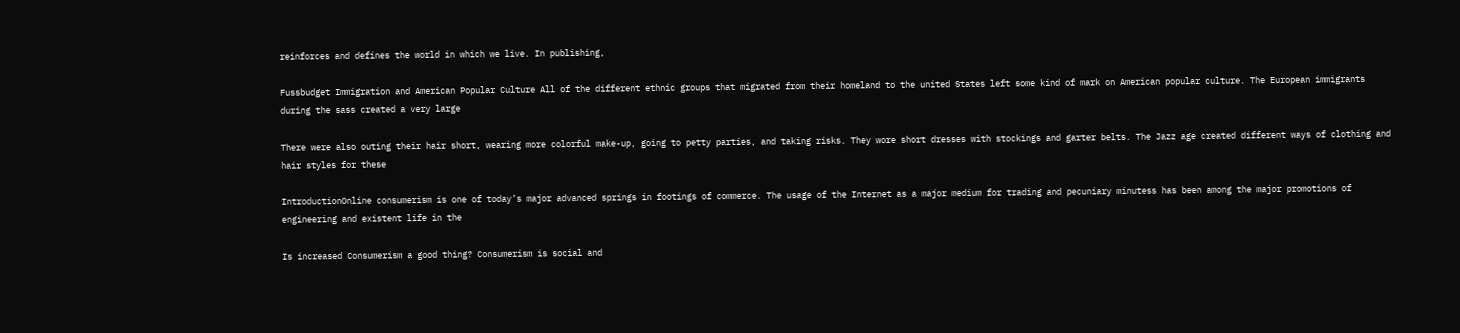reinforces and defines the world in which we live. In publishing,

Fussbudget Immigration and American Popular Culture All of the different ethnic groups that migrated from their homeland to the united States left some kind of mark on American popular culture. The European immigrants during the sass created a very large

There were also outing their hair short, wearing more colorful make-up, going to petty parties, and taking risks. They wore short dresses with stockings and garter belts. The Jazz age created different ways of clothing and hair styles for these

IntroductionOnline consumerism is one of today’s major advanced springs in footings of commerce. The usage of the Internet as a major medium for trading and pecuniary minutess has been among the major promotions of engineering and existent life in the

Is increased Consumerism a good thing? Consumerism is social and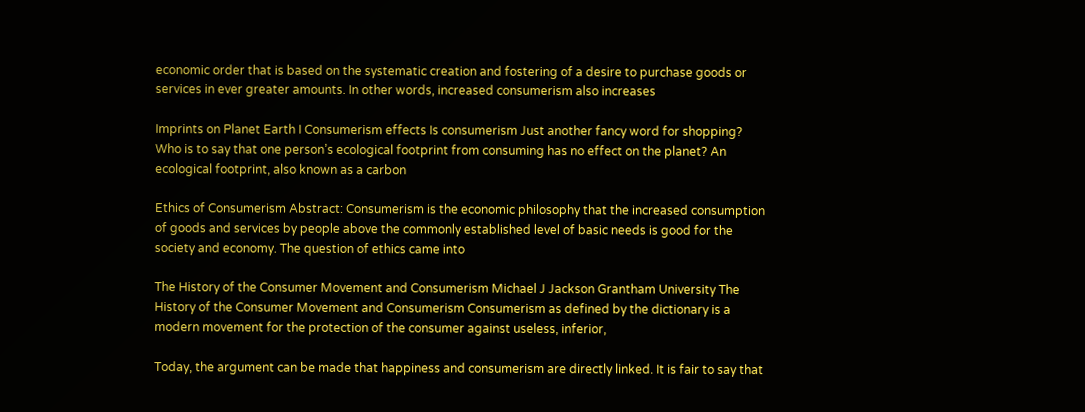economic order that is based on the systematic creation and fostering of a desire to purchase goods or services in ever greater amounts. In other words, increased consumerism also increases

Imprints on Planet Earth I Consumerism effects Is consumerism Just another fancy word for shopping? Who is to say that one person’s ecological footprint from consuming has no effect on the planet? An ecological footprint, also known as a carbon

Ethics of Consumerism Abstract: Consumerism is the economic philosophy that the increased consumption of goods and services by people above the commonly established level of basic needs is good for the society and economy. The question of ethics came into

The History of the Consumer Movement and Consumerism Michael J Jackson Grantham University The History of the Consumer Movement and Consumerism Consumerism as defined by the dictionary is a modern movement for the protection of the consumer against useless, inferior,

Today, the argument can be made that happiness and consumerism are directly linked. It is fair to say that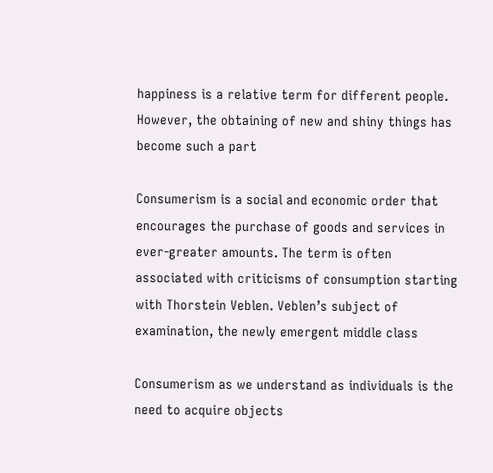happiness is a relative term for different people. However, the obtaining of new and shiny things has become such a part

Consumerism is a social and economic order that encourages the purchase of goods and services in ever-greater amounts. The term is often associated with criticisms of consumption starting with Thorstein Veblen. Veblen’s subject of examination, the newly emergent middle class

Consumerism as we understand as individuals is the need to acquire objects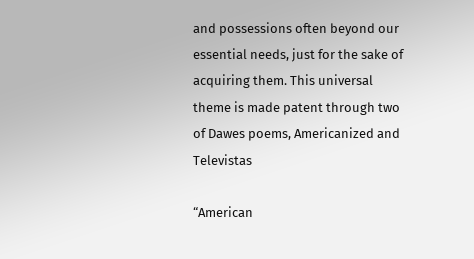and possessions often beyond our essential needs, just for the sake of acquiring them. This universal theme is made patent through two of Dawes poems, Americanized and Televistas

“American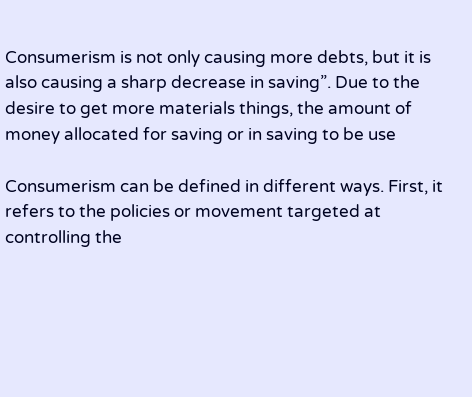Consumerism is not only causing more debts, but it is also causing a sharp decrease in saving”. Due to the desire to get more materials things, the amount of money allocated for saving or in saving to be use

Consumerism can be defined in different ways. First, it refers to the policies or movement targeted at controlling the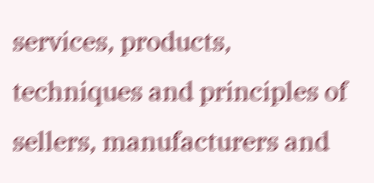services, products, techniques and principles of sellers, manufacturers and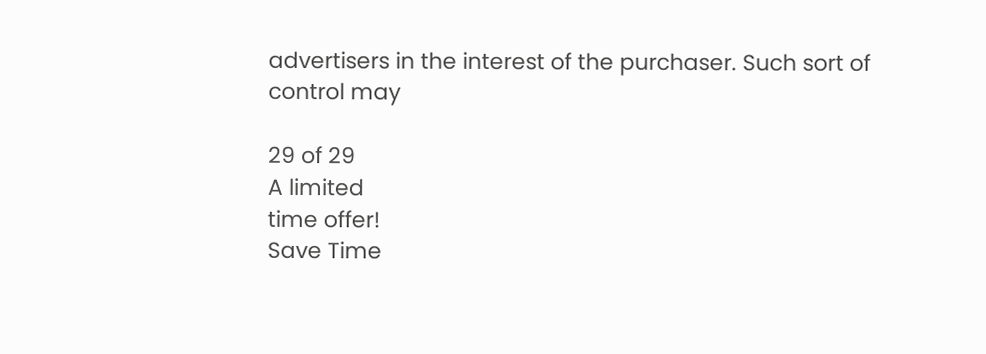advertisers in the interest of the purchaser. Such sort of control may

29 of 29
A limited
time offer!
Save Time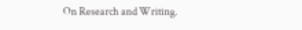On Research and Writing.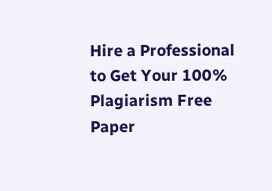Hire a Professional to Get Your 100% Plagiarism Free Paper